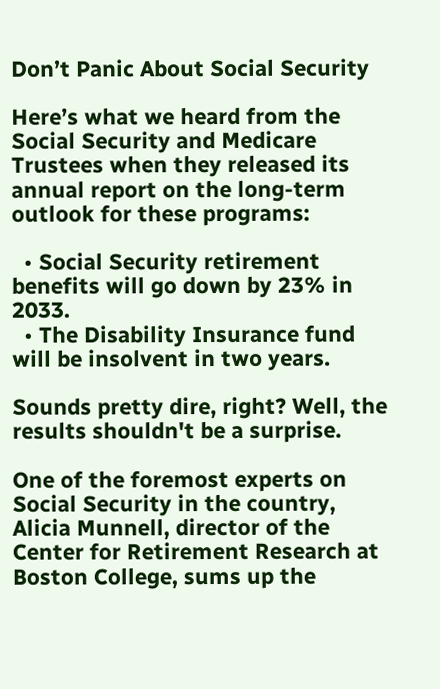Don’t Panic About Social Security

Here’s what we heard from the Social Security and Medicare Trustees when they released its annual report on the long-term outlook for these programs:

  • Social Security retirement benefits will go down by 23% in 2033.
  • The Disability Insurance fund will be insolvent in two years.

Sounds pretty dire, right? Well, the results shouldn't be a surprise.

One of the foremost experts on Social Security in the country, Alicia Munnell, director of the Center for Retirement Research at Boston College, sums up the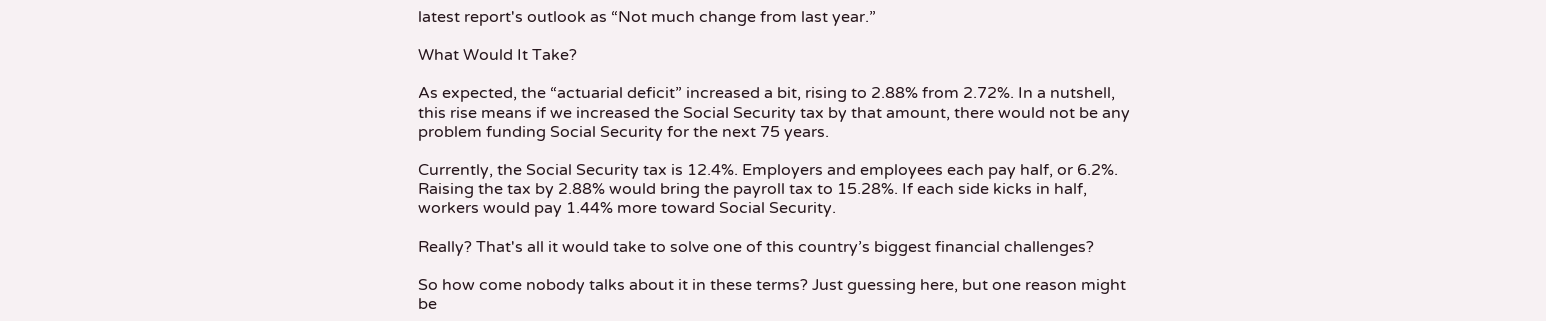latest report's outlook as “Not much change from last year.”

What Would It Take?

As expected, the “actuarial deficit” increased a bit, rising to 2.88% from 2.72%. In a nutshell, this rise means if we increased the Social Security tax by that amount, there would not be any problem funding Social Security for the next 75 years.

Currently, the Social Security tax is 12.4%. Employers and employees each pay half, or 6.2%. Raising the tax by 2.88% would bring the payroll tax to 15.28%. If each side kicks in half, workers would pay 1.44% more toward Social Security.

Really? That's all it would take to solve one of this country’s biggest financial challenges?

So how come nobody talks about it in these terms? Just guessing here, but one reason might be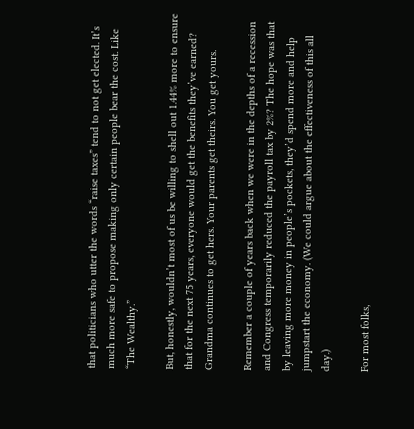that politicians who utter the words “raise taxes” tend to not get elected. It’s much more safe to propose making only certain people bear the cost. Like “The Wealthy.”

But, honestly, wouldn’t most of us be willing to shell out 1.44% more to ensure that for the next 75 years, everyone would get the benefits they’ve earned? Grandma continues to get hers. Your parents get theirs. You get yours.

Remember a couple of years back when we were in the depths of a recession and Congress temporarily reduced the payroll tax by 2%? The hope was that by leaving more money in people’s pockets, they’d spend more and help jumpstart the economy. (We could argue about the effectiveness of this all day.)

For most folks,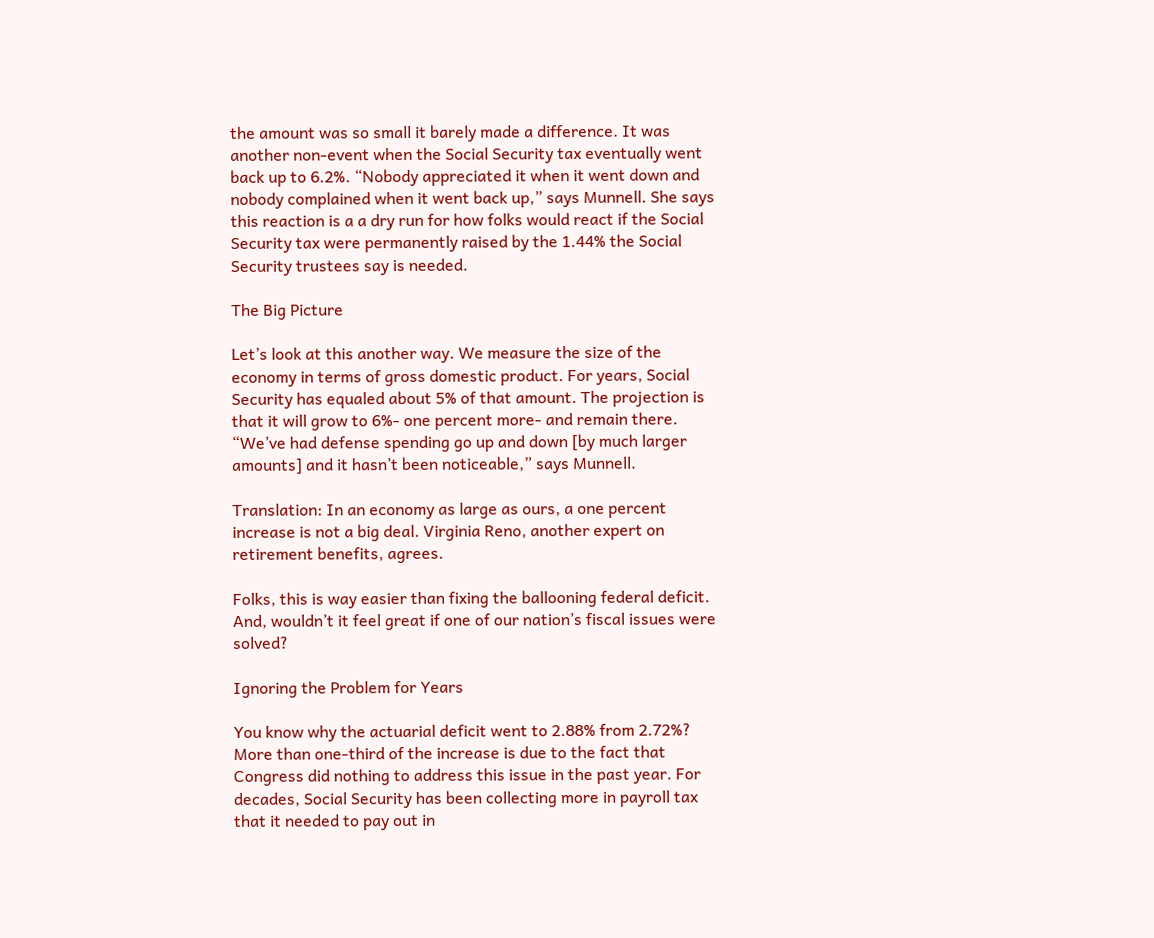the amount was so small it barely made a difference. It was another non-event when the Social Security tax eventually went back up to 6.2%. “Nobody appreciated it when it went down and nobody complained when it went back up,” says Munnell. She says this reaction is a a dry run for how folks would react if the Social Security tax were permanently raised by the 1.44% the Social Security trustees say is needed.

The Big Picture

Let’s look at this another way. We measure the size of the economy in terms of gross domestic product. For years, Social Security has equaled about 5% of that amount. The projection is that it will grow to 6%- one percent more- and remain there. “We’ve had defense spending go up and down [by much larger amounts] and it hasn’t been noticeable,” says Munnell.

Translation: In an economy as large as ours, a one percent increase is not a big deal. Virginia Reno, another expert on retirement benefits, agrees.

Folks, this is way easier than fixing the ballooning federal deficit. And, wouldn’t it feel great if one of our nation’s fiscal issues were solved?

Ignoring the Problem for Years

You know why the actuarial deficit went to 2.88% from 2.72%? More than one-third of the increase is due to the fact that Congress did nothing to address this issue in the past year. For decades, Social Security has been collecting more in payroll tax that it needed to pay out in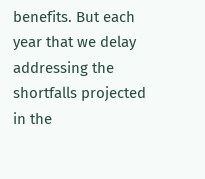benefits. But each year that we delay addressing the shortfalls projected in the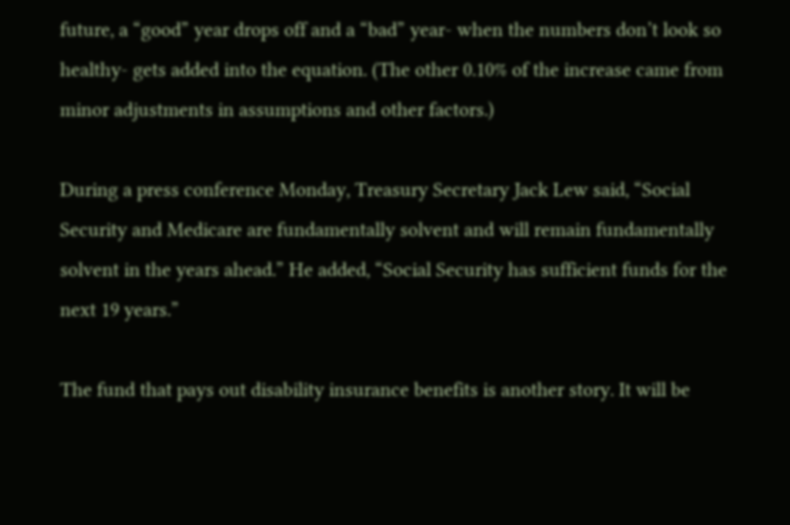future, a “good” year drops off and a “bad” year- when the numbers don’t look so healthy- gets added into the equation. (The other 0.10% of the increase came from minor adjustments in assumptions and other factors.)

During a press conference Monday, Treasury Secretary Jack Lew said, “Social Security and Medicare are fundamentally solvent and will remain fundamentally solvent in the years ahead.” He added, “Social Security has sufficient funds for the next 19 years.”

The fund that pays out disability insurance benefits is another story. It will be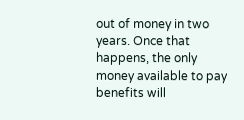out of money in two years. Once that happens, the only money available to pay benefits will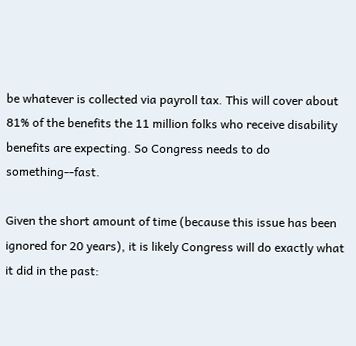be whatever is collected via payroll tax. This will cover about 81% of the benefits the 11 million folks who receive disability benefits are expecting. So Congress needs to do something--fast.

Given the short amount of time (because this issue has been ignored for 20 years), it is likely Congress will do exactly what it did in the past: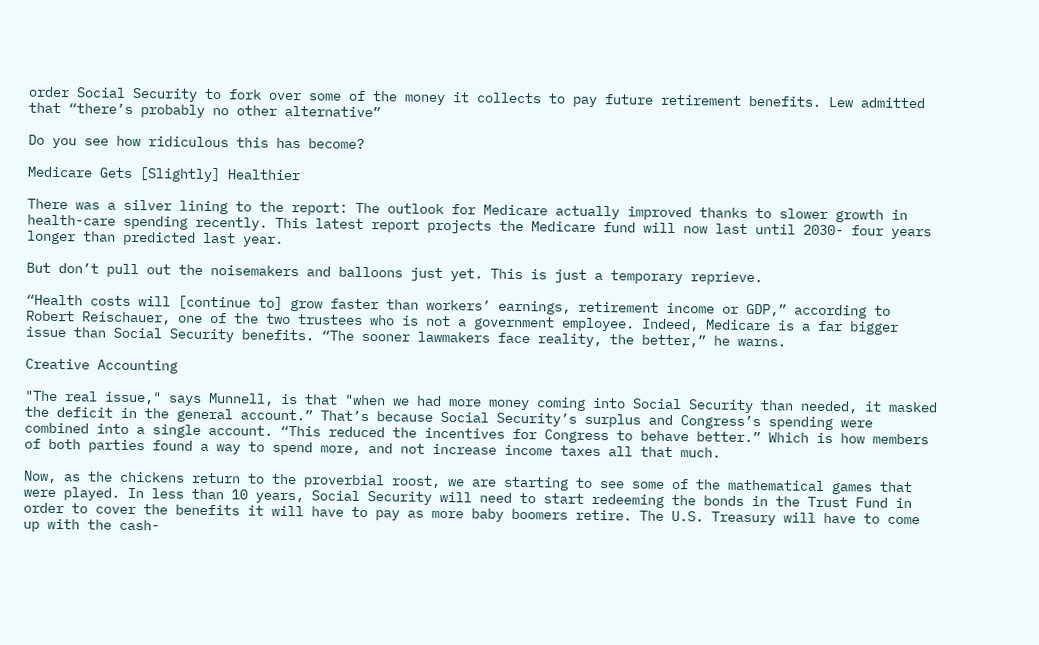order Social Security to fork over some of the money it collects to pay future retirement benefits. Lew admitted that “there’s probably no other alternative”

Do you see how ridiculous this has become?

Medicare Gets [Slightly] Healthier

There was a silver lining to the report: The outlook for Medicare actually improved thanks to slower growth in health-care spending recently. This latest report projects the Medicare fund will now last until 2030- four years longer than predicted last year.

But don’t pull out the noisemakers and balloons just yet. This is just a temporary reprieve.

“Health costs will [continue to] grow faster than workers’ earnings, retirement income or GDP,” according to Robert Reischauer, one of the two trustees who is not a government employee. Indeed, Medicare is a far bigger issue than Social Security benefits. “The sooner lawmakers face reality, the better,” he warns.

Creative Accounting

"The real issue," says Munnell, is that "when we had more money coming into Social Security than needed, it masked the deficit in the general account.” That’s because Social Security’s surplus and Congress’s spending were combined into a single account. “This reduced the incentives for Congress to behave better.” Which is how members of both parties found a way to spend more, and not increase income taxes all that much.

Now, as the chickens return to the proverbial roost, we are starting to see some of the mathematical games that were played. In less than 10 years, Social Security will need to start redeeming the bonds in the Trust Fund in order to cover the benefits it will have to pay as more baby boomers retire. The U.S. Treasury will have to come up with the cash-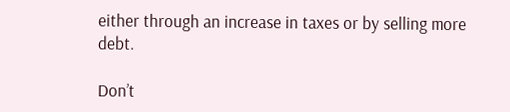either through an increase in taxes or by selling more debt.

Don’t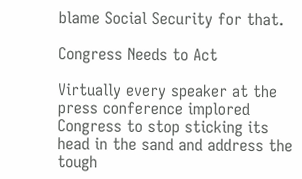blame Social Security for that.

Congress Needs to Act

Virtually every speaker at the press conference implored Congress to stop sticking its head in the sand and address the tough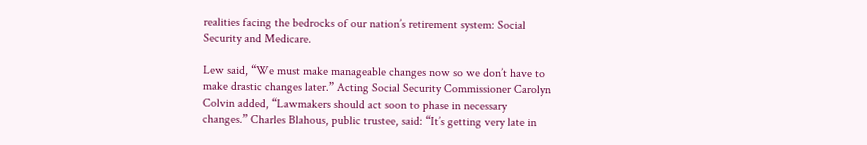realities facing the bedrocks of our nation’s retirement system: Social Security and Medicare.

Lew said, “We must make manageable changes now so we don’t have to make drastic changes later.” Acting Social Security Commissioner Carolyn Colvin added, “Lawmakers should act soon to phase in necessary changes.” Charles Blahous, public trustee, said: “It’s getting very late in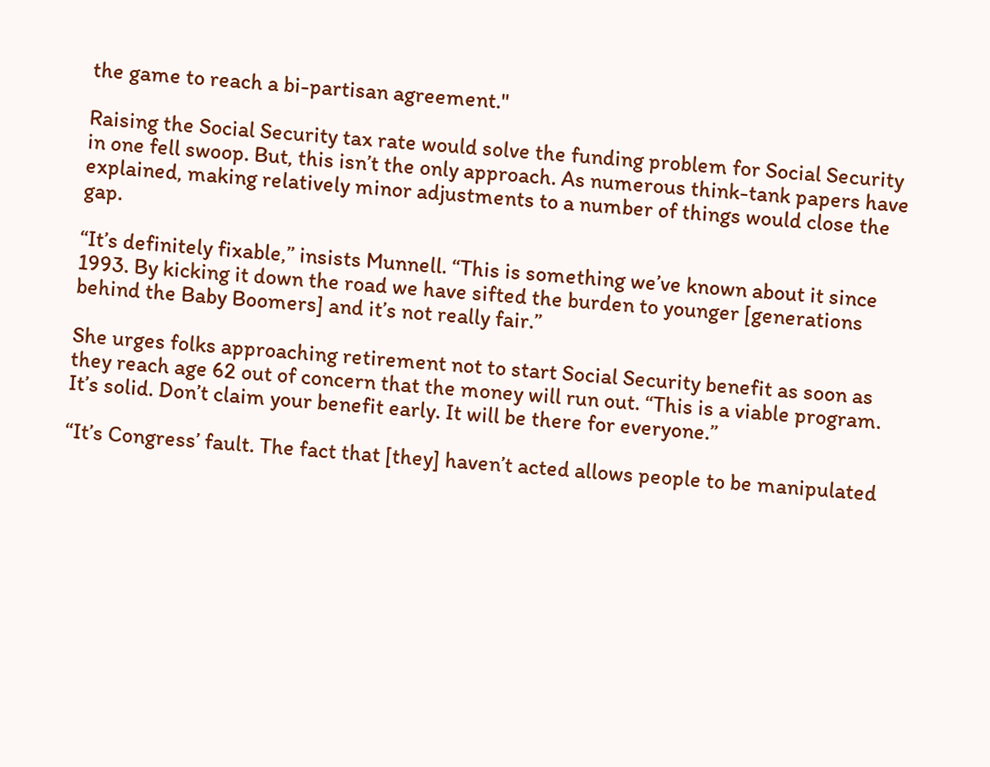the game to reach a bi-partisan agreement."

Raising the Social Security tax rate would solve the funding problem for Social Security in one fell swoop. But, this isn’t the only approach. As numerous think-tank papers have explained, making relatively minor adjustments to a number of things would close the gap.

“It’s definitely fixable,” insists Munnell. “This is something we’ve known about it since 1993. By kicking it down the road we have sifted the burden to younger [generations behind the Baby Boomers] and it’s not really fair.”

She urges folks approaching retirement not to start Social Security benefit as soon as they reach age 62 out of concern that the money will run out. “This is a viable program. It’s solid. Don’t claim your benefit early. It will be there for everyone.”

“It’s Congress’ fault. The fact that [they] haven’t acted allows people to be manipulated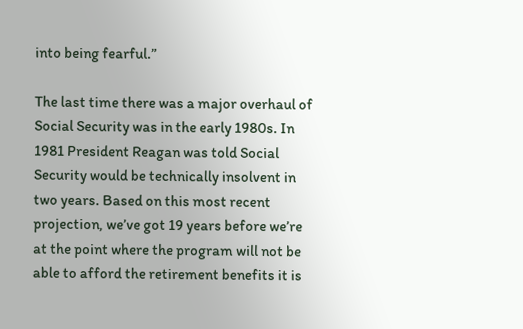into being fearful.”

The last time there was a major overhaul of Social Security was in the early 1980s. In 1981 President Reagan was told Social Security would be technically insolvent in two years. Based on this most recent projection, we’ve got 19 years before we’re at the point where the program will not be able to afford the retirement benefits it is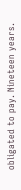obligated to pay. Nineteen years.